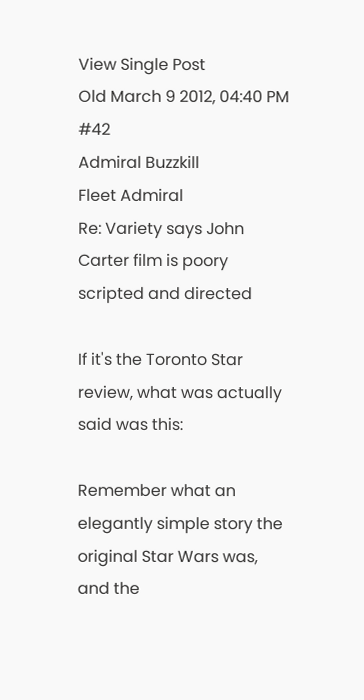View Single Post
Old March 9 2012, 04:40 PM   #42
Admiral Buzzkill
Fleet Admiral
Re: Variety says John Carter film is poory scripted and directed

If it's the Toronto Star review, what was actually said was this:

Remember what an elegantly simple story the original Star Wars was, and the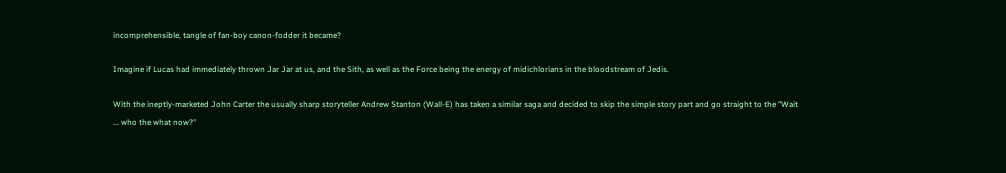incomprehensible, tangle of fan-boy canon-fodder it became?

Imagine if Lucas had immediately thrown Jar Jar at us, and the Sith, as well as the Force being the energy of midichlorians in the bloodstream of Jedis.

With the ineptly-marketed John Carter the usually sharp storyteller Andrew Stanton (Wall-E) has taken a similar saga and decided to skip the simple story part and go straight to the "Wait ... who the what now?"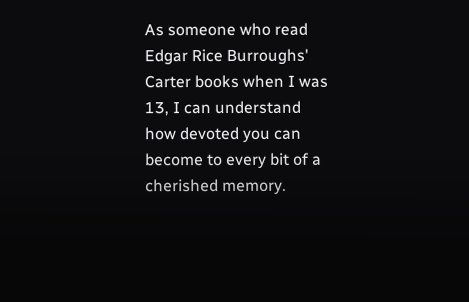As someone who read Edgar Rice Burroughs' Carter books when I was 13, I can understand how devoted you can become to every bit of a cherished memory.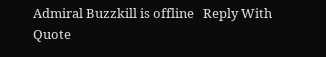Admiral Buzzkill is offline   Reply With Quote